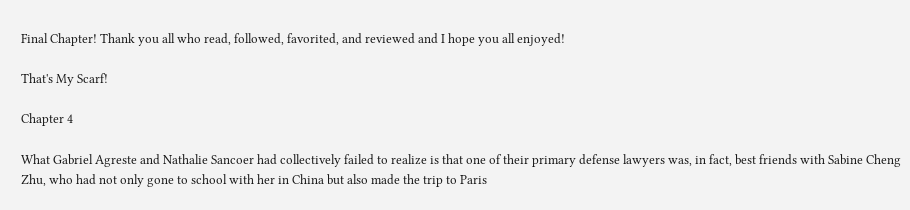Final Chapter! Thank you all who read, followed, favorited, and reviewed and I hope you all enjoyed!

That's My Scarf!

Chapter 4

What Gabriel Agreste and Nathalie Sancoer had collectively failed to realize is that one of their primary defense lawyers was, in fact, best friends with Sabine Cheng Zhu, who had not only gone to school with her in China but also made the trip to Paris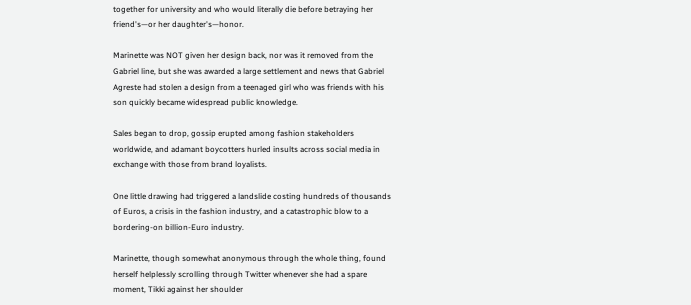together for university and who would literally die before betraying her friend's—or her daughter's—honor.

Marinette was NOT given her design back, nor was it removed from the Gabriel line, but she was awarded a large settlement and news that Gabriel Agreste had stolen a design from a teenaged girl who was friends with his son quickly became widespread public knowledge.

Sales began to drop, gossip erupted among fashion stakeholders worldwide, and adamant boycotters hurled insults across social media in exchange with those from brand loyalists.

One little drawing had triggered a landslide costing hundreds of thousands of Euros, a crisis in the fashion industry, and a catastrophic blow to a bordering-on billion-Euro industry.

Marinette, though somewhat anonymous through the whole thing, found herself helplessly scrolling through Twitter whenever she had a spare moment, Tikki against her shoulder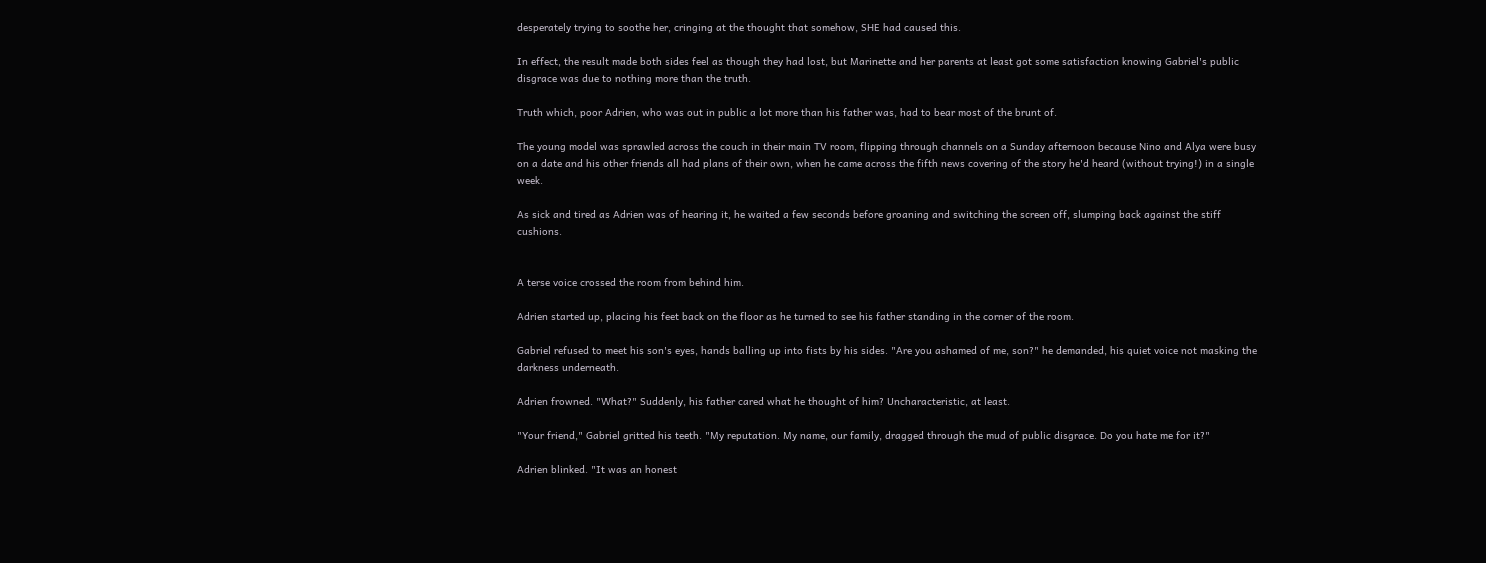desperately trying to soothe her, cringing at the thought that somehow, SHE had caused this.

In effect, the result made both sides feel as though they had lost, but Marinette and her parents at least got some satisfaction knowing Gabriel's public disgrace was due to nothing more than the truth.

Truth which, poor Adrien, who was out in public a lot more than his father was, had to bear most of the brunt of.

The young model was sprawled across the couch in their main TV room, flipping through channels on a Sunday afternoon because Nino and Alya were busy on a date and his other friends all had plans of their own, when he came across the fifth news covering of the story he'd heard (without trying!) in a single week.

As sick and tired as Adrien was of hearing it, he waited a few seconds before groaning and switching the screen off, slumping back against the stiff cushions.


A terse voice crossed the room from behind him.

Adrien started up, placing his feet back on the floor as he turned to see his father standing in the corner of the room.

Gabriel refused to meet his son's eyes, hands balling up into fists by his sides. "Are you ashamed of me, son?" he demanded, his quiet voice not masking the darkness underneath.

Adrien frowned. "What?" Suddenly, his father cared what he thought of him? Uncharacteristic, at least.

"Your friend," Gabriel gritted his teeth. "My reputation. My name, our family, dragged through the mud of public disgrace. Do you hate me for it?"

Adrien blinked. "It was an honest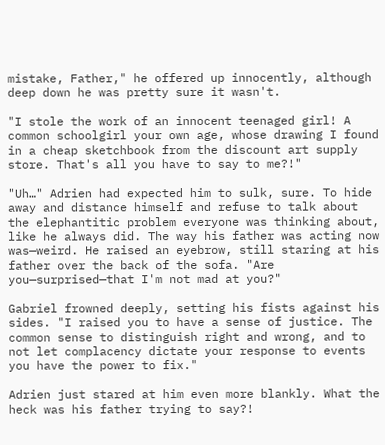mistake, Father," he offered up innocently, although deep down he was pretty sure it wasn't.

"I stole the work of an innocent teenaged girl! A common schoolgirl your own age, whose drawing I found in a cheap sketchbook from the discount art supply store. That's all you have to say to me?!"

"Uh…" Adrien had expected him to sulk, sure. To hide away and distance himself and refuse to talk about the elephantitic problem everyone was thinking about, like he always did. The way his father was acting now was—weird. He raised an eyebrow, still staring at his father over the back of the sofa. "Are you—surprised—that I'm not mad at you?"

Gabriel frowned deeply, setting his fists against his sides. "I raised you to have a sense of justice. The common sense to distinguish right and wrong, and to not let complacency dictate your response to events you have the power to fix."

Adrien just stared at him even more blankly. What the heck was his father trying to say?!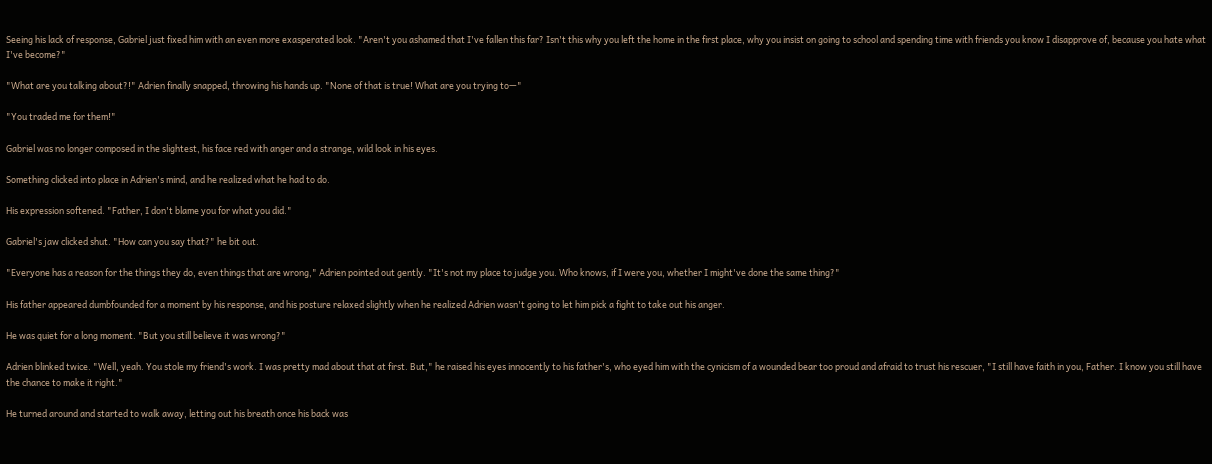Seeing his lack of response, Gabriel just fixed him with an even more exasperated look. "Aren't you ashamed that I've fallen this far? Isn't this why you left the home in the first place, why you insist on going to school and spending time with friends you know I disapprove of, because you hate what I've become?"

"What are you talking about?!" Adrien finally snapped, throwing his hands up. "None of that is true! What are you trying to—"

"You traded me for them!"

Gabriel was no longer composed in the slightest, his face red with anger and a strange, wild look in his eyes.

Something clicked into place in Adrien's mind, and he realized what he had to do.

His expression softened. "Father, I don't blame you for what you did."

Gabriel's jaw clicked shut. "How can you say that?" he bit out.

"Everyone has a reason for the things they do, even things that are wrong," Adrien pointed out gently. "It's not my place to judge you. Who knows, if I were you, whether I might've done the same thing?"

His father appeared dumbfounded for a moment by his response, and his posture relaxed slightly when he realized Adrien wasn't going to let him pick a fight to take out his anger.

He was quiet for a long moment. "But you still believe it was wrong?"

Adrien blinked twice. "Well, yeah. You stole my friend's work. I was pretty mad about that at first. But," he raised his eyes innocently to his father's, who eyed him with the cynicism of a wounded bear too proud and afraid to trust his rescuer, "I still have faith in you, Father. I know you still have the chance to make it right."

He turned around and started to walk away, letting out his breath once his back was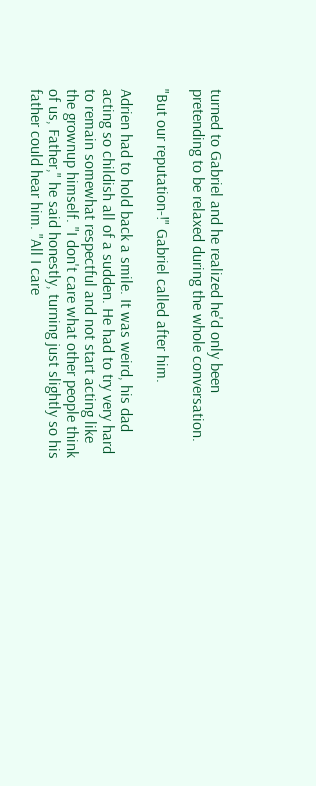turned to Gabriel and he realized he'd only been pretending to be relaxed during the whole conversation.

"But our reputation-!" Gabriel called after him.

Adrien had to hold back a smile. It was weird, his dad acting so childish all of a sudden. He had to try very hard to remain somewhat respectful and not start acting like the grownup himself. "I don't care what other people think of us, Father," he said honestly, turning just slightly so his father could hear him. "All I care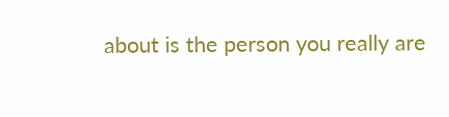about is the person you really are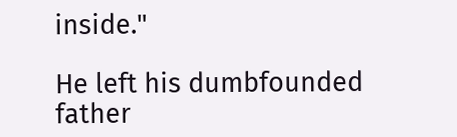inside."

He left his dumbfounded father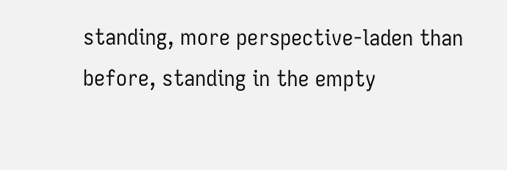standing, more perspective-laden than before, standing in the empty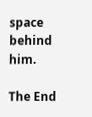space behind him.

The End